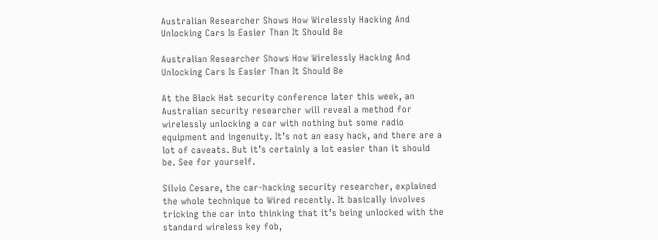Australian Researcher Shows How Wirelessly Hacking And Unlocking Cars Is Easier Than It Should Be

Australian Researcher Shows How Wirelessly Hacking And Unlocking Cars Is Easier Than It Should Be

At the Black Hat security conference later this week, an Australian security researcher will reveal a method for wirelessly unlocking a car with nothing but some radio equipment and ingenuity. It’s not an easy hack, and there are a lot of caveats. But it’s certainly a lot easier than it should be. See for yourself.

Silvio Cesare, the car-hacking security researcher, explained the whole technique to Wired recently. It basically involves tricking the car into thinking that it’s being unlocked with the standard wireless key fob,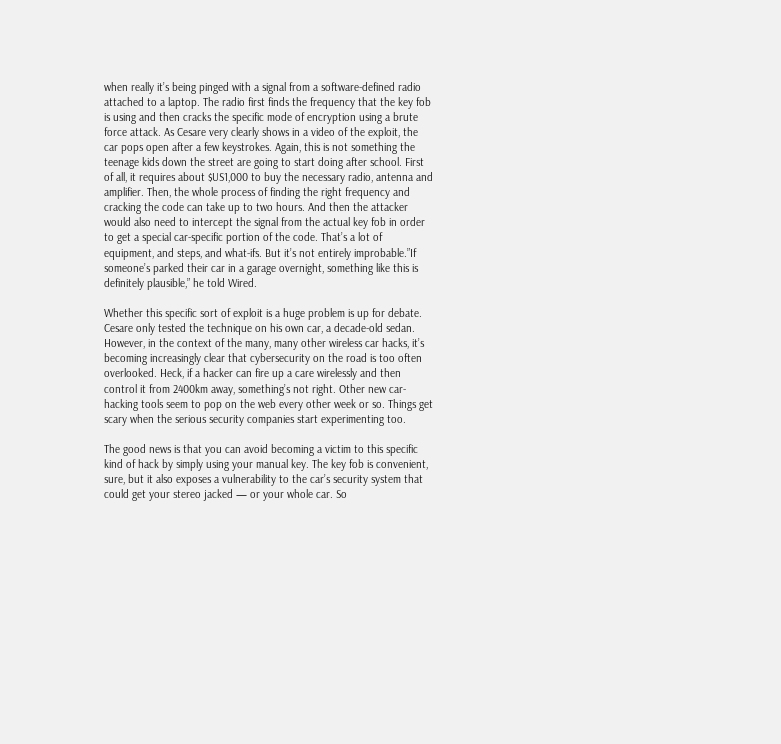when really it’s being pinged with a signal from a software-defined radio attached to a laptop. The radio first finds the frequency that the key fob is using and then cracks the specific mode of encryption using a brute force attack. As Cesare very clearly shows in a video of the exploit, the car pops open after a few keystrokes. Again, this is not something the teenage kids down the street are going to start doing after school. First of all, it requires about $US1,000 to buy the necessary radio, antenna and amplifier. Then, the whole process of finding the right frequency and cracking the code can take up to two hours. And then the attacker would also need to intercept the signal from the actual key fob in order to get a special car-specific portion of the code. That’s a lot of equipment, and steps, and what-ifs. But it’s not entirely improbable.”If someone’s parked their car in a garage overnight, something like this is definitely plausible,” he told Wired.

Whether this specific sort of exploit is a huge problem is up for debate. Cesare only tested the technique on his own car, a decade-old sedan. However, in the context of the many, many other wireless car hacks, it’s becoming increasingly clear that cybersecurity on the road is too often overlooked. Heck, if a hacker can fire up a care wirelessly and then control it from 2400km away, something’s not right. Other new car-hacking tools seem to pop on the web every other week or so. Things get scary when the serious security companies start experimenting too.

The good news is that you can avoid becoming a victim to this specific kind of hack by simply using your manual key. The key fob is convenient, sure, but it also exposes a vulnerability to the car’s security system that could get your stereo jacked — or your whole car. So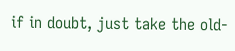if in doubt, just take the old-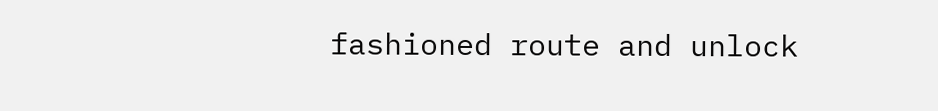fashioned route and unlock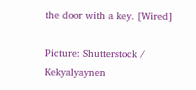the door with a key. [Wired]

Picture: Shutterstock / Kekyalyaynen